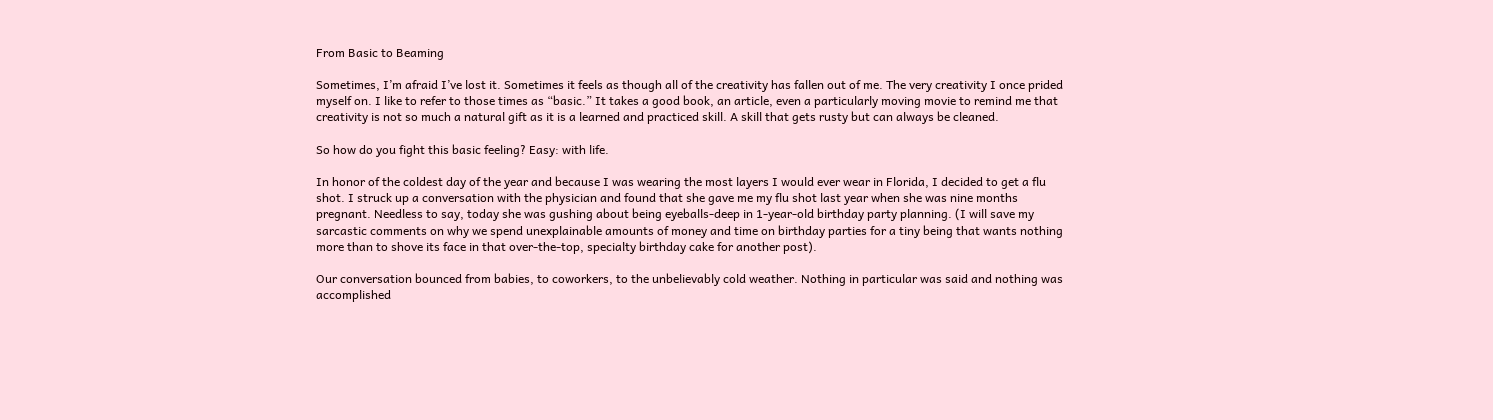From Basic to Beaming

Sometimes, I’m afraid I’ve lost it. Sometimes it feels as though all of the creativity has fallen out of me. The very creativity I once prided myself on. I like to refer to those times as “basic.” It takes a good book, an article, even a particularly moving movie to remind me that creativity is not so much a natural gift as it is a learned and practiced skill. A skill that gets rusty but can always be cleaned.

So how do you fight this basic feeling? Easy: with life.

In honor of the coldest day of the year and because I was wearing the most layers I would ever wear in Florida, I decided to get a flu shot. I struck up a conversation with the physician and found that she gave me my flu shot last year when she was nine months pregnant. Needless to say, today she was gushing about being eyeballs-deep in 1-year-old birthday party planning. (I will save my sarcastic comments on why we spend unexplainable amounts of money and time on birthday parties for a tiny being that wants nothing more than to shove its face in that over-the-top, specialty birthday cake for another post).

Our conversation bounced from babies, to coworkers, to the unbelievably cold weather. Nothing in particular was said and nothing was accomplished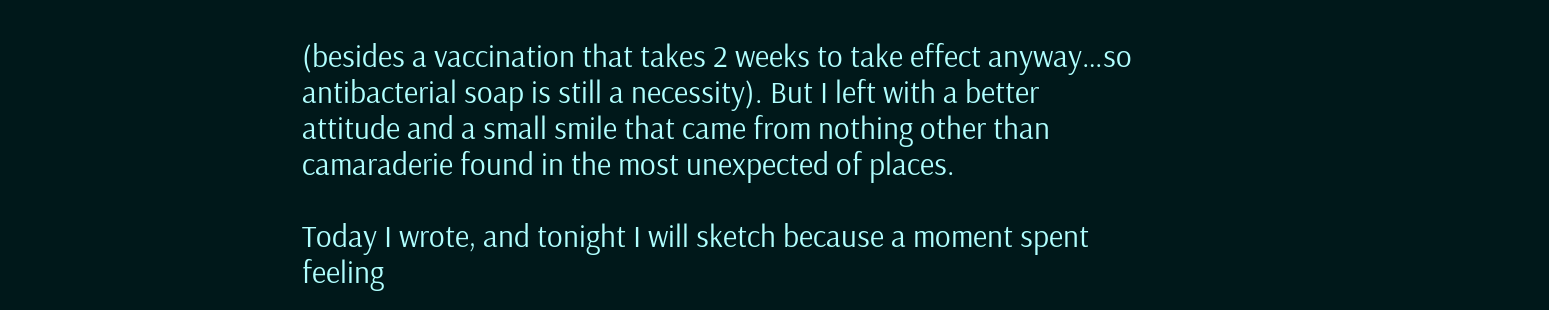(besides a vaccination that takes 2 weeks to take effect anyway…so antibacterial soap is still a necessity). But I left with a better attitude and a small smile that came from nothing other than camaraderie found in the most unexpected of places.

Today I wrote, and tonight I will sketch because a moment spent feeling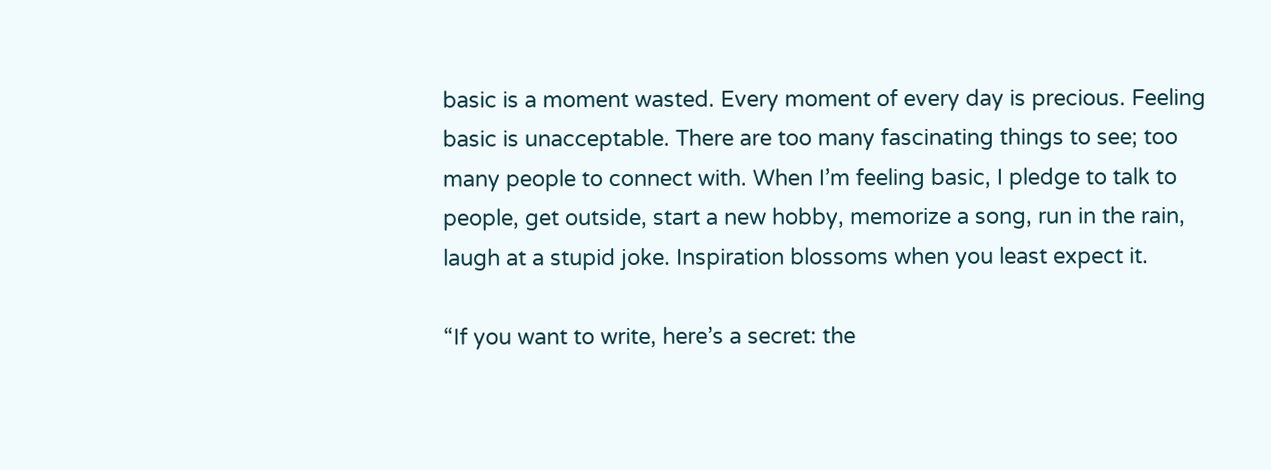basic is a moment wasted. Every moment of every day is precious. Feeling basic is unacceptable. There are too many fascinating things to see; too many people to connect with. When I’m feeling basic, I pledge to talk to people, get outside, start a new hobby, memorize a song, run in the rain, laugh at a stupid joke. Inspiration blossoms when you least expect it.

“If you want to write, here’s a secret: the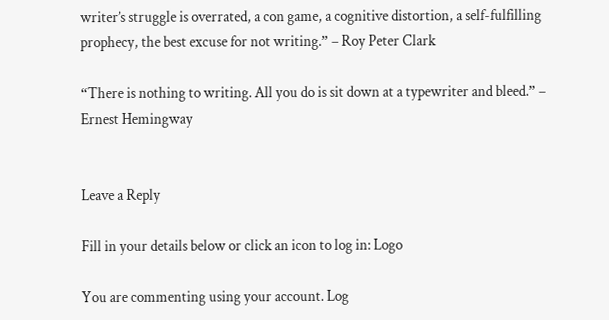writer’s struggle is overrated, a con game, a cognitive distortion, a self-fulfilling prophecy, the best excuse for not writing.” – Roy Peter Clark

“There is nothing to writing. All you do is sit down at a typewriter and bleed.” – Ernest Hemingway


Leave a Reply

Fill in your details below or click an icon to log in: Logo

You are commenting using your account. Log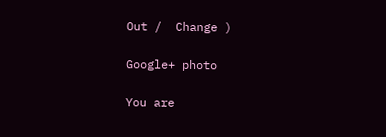Out /  Change )

Google+ photo

You are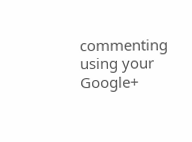commenting using your Google+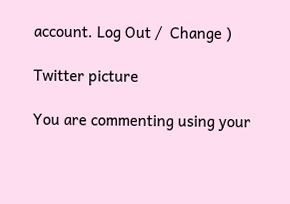account. Log Out /  Change )

Twitter picture

You are commenting using your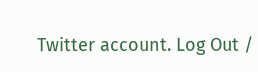Twitter account. Log Out /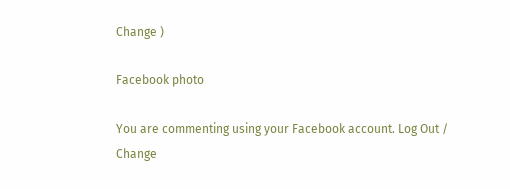Change )

Facebook photo

You are commenting using your Facebook account. Log Out /  Change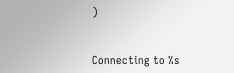)


Connecting to %s